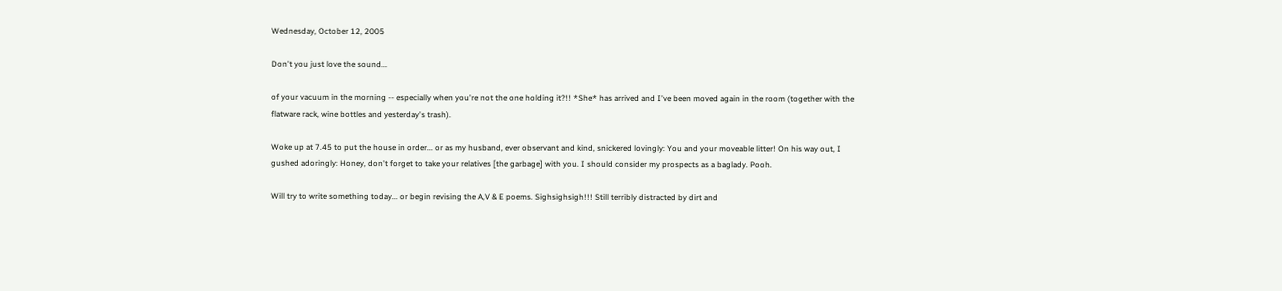Wednesday, October 12, 2005

Don't you just love the sound...

of your vacuum in the morning -- especially when you're not the one holding it?!! *She* has arrived and I've been moved again in the room (together with the flatware rack, wine bottles and yesterday's trash).

Woke up at 7.45 to put the house in order... or as my husband, ever observant and kind, snickered lovingly: You and your moveable litter! On his way out, I gushed adoringly: Honey, don't forget to take your relatives [the garbage] with you. I should consider my prospects as a baglady. Pooh.

Will try to write something today... or begin revising the A,V & E poems. Sighsighsigh!!! Still terribly distracted by dirt and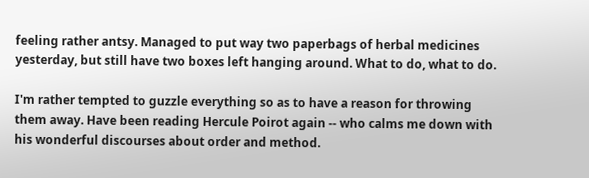feeling rather antsy. Managed to put way two paperbags of herbal medicines yesterday, but still have two boxes left hanging around. What to do, what to do.

I'm rather tempted to guzzle everything so as to have a reason for throwing them away. Have been reading Hercule Poirot again -- who calms me down with his wonderful discourses about order and method.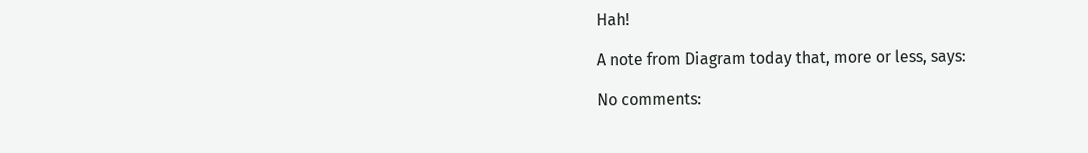Hah!

A note from Diagram today that, more or less, says:

No comments: